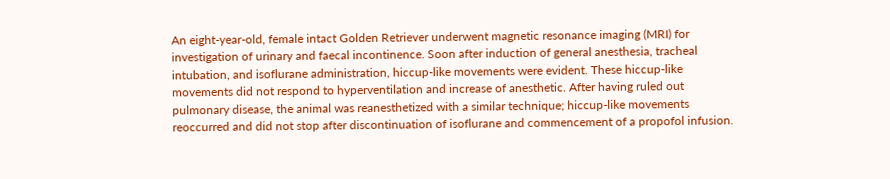An eight-year-old, female intact Golden Retriever underwent magnetic resonance imaging (MRI) for investigation of urinary and faecal incontinence. Soon after induction of general anesthesia, tracheal intubation, and isoflurane administration, hiccup-like movements were evident. These hiccup-like movements did not respond to hyperventilation and increase of anesthetic. After having ruled out pulmonary disease, the animal was reanesthetized with a similar technique; hiccup-like movements reoccurred and did not stop after discontinuation of isoflurane and commencement of a propofol infusion.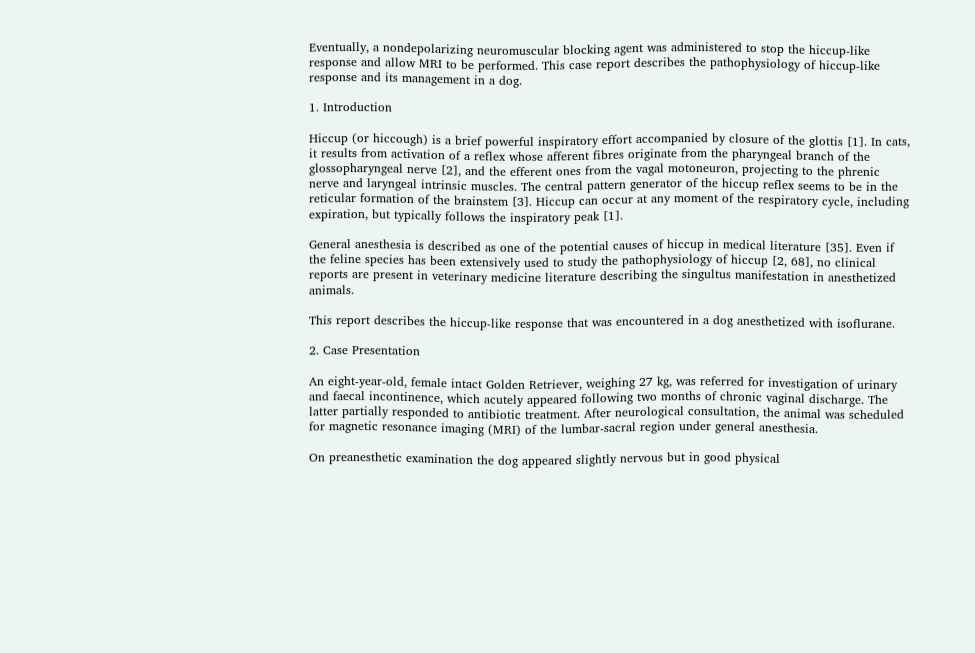Eventually, a nondepolarizing neuromuscular blocking agent was administered to stop the hiccup-like response and allow MRI to be performed. This case report describes the pathophysiology of hiccup-like response and its management in a dog.

1. Introduction

Hiccup (or hiccough) is a brief powerful inspiratory effort accompanied by closure of the glottis [1]. In cats, it results from activation of a reflex whose afferent fibres originate from the pharyngeal branch of the glossopharyngeal nerve [2], and the efferent ones from the vagal motoneuron, projecting to the phrenic nerve and laryngeal intrinsic muscles. The central pattern generator of the hiccup reflex seems to be in the reticular formation of the brainstem [3]. Hiccup can occur at any moment of the respiratory cycle, including expiration, but typically follows the inspiratory peak [1].

General anesthesia is described as one of the potential causes of hiccup in medical literature [35]. Even if the feline species has been extensively used to study the pathophysiology of hiccup [2, 68], no clinical reports are present in veterinary medicine literature describing the singultus manifestation in anesthetized animals.

This report describes the hiccup-like response that was encountered in a dog anesthetized with isoflurane.

2. Case Presentation

An eight-year-old, female intact Golden Retriever, weighing 27 kg, was referred for investigation of urinary and faecal incontinence, which acutely appeared following two months of chronic vaginal discharge. The latter partially responded to antibiotic treatment. After neurological consultation, the animal was scheduled for magnetic resonance imaging (MRI) of the lumbar-sacral region under general anesthesia.

On preanesthetic examination the dog appeared slightly nervous but in good physical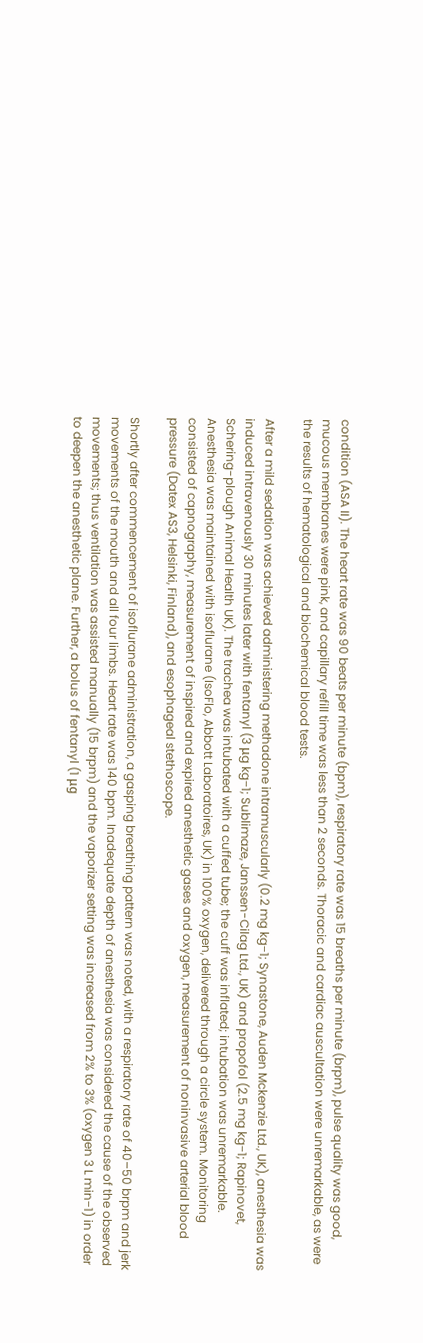condition (ASA II). The heart rate was 90 beats per minute (bpm), respiratory rate was 15 breaths per minute (brpm), pulse quality was good, mucous membranes were pink, and capillary refill time was less than 2 seconds. Thoracic and cardiac auscultation were unremarkable, as were the results of hematological and biochemical blood tests.

After a mild sedation was achieved administering methadone intramuscularly (0.2 mg kg−1; Synastone, Auden Mckenzie Ltd., UK), anesthesia was induced intravenously 30 minutes later with fentanyl (3 μg kg−1; Sublimaze, Janssen-Cilag Ltd., UK) and propofol (2.5 mg kg−1; Rapinovet, Schering-plough Animal Health UK). The trachea was intubated with a cuffed tube; the cuff was inflated; intubation was unremarkable. Anesthesia was maintained with isoflurane (IsoFlo, Abbott Laboratoires, UK) in 100% oxygen, delivered through a circle system. Monitoring consisted of capnography, measurement of inspired and expired anesthetic gases and oxygen, measurement of noninvasive arterial blood pressure (Datex AS3, Helsinki, Finland), and esophageal stethoscope.

Shortly after commencement of isoflurane administration, a gasping breathing pattern was noted, with a respiratory rate of 40–50 brpm and jerk movements of the mouth and all four limbs. Heart rate was 140 bpm. Inadequate depth of anesthesia was considered the cause of the observed movements; thus ventilation was assisted manually (15 brpm) and the vaporizer setting was increased from 2% to 3% (oxygen 3 L min−1) in order to deepen the anesthetic plane. Further, a bolus of fentanyl (1 μg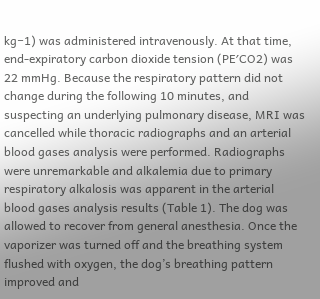kg−1) was administered intravenously. At that time, end-expiratory carbon dioxide tension (PE′CO2) was 22 mmHg. Because the respiratory pattern did not change during the following 10 minutes, and suspecting an underlying pulmonary disease, MRI was cancelled while thoracic radiographs and an arterial blood gases analysis were performed. Radiographs were unremarkable and alkalemia due to primary respiratory alkalosis was apparent in the arterial blood gases analysis results (Table 1). The dog was allowed to recover from general anesthesia. Once the vaporizer was turned off and the breathing system flushed with oxygen, the dog’s breathing pattern improved and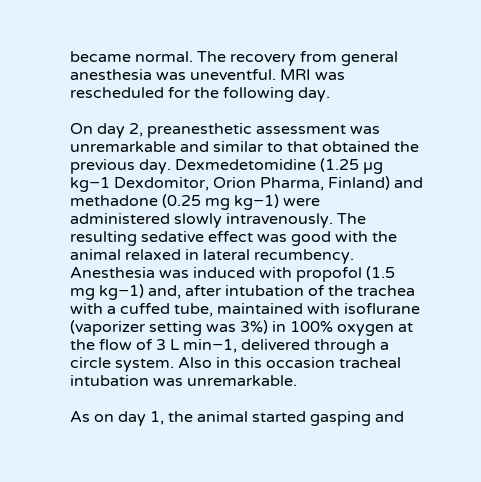became normal. The recovery from general anesthesia was uneventful. MRI was rescheduled for the following day.

On day 2, preanesthetic assessment was unremarkable and similar to that obtained the previous day. Dexmedetomidine (1.25 µg kg−1 Dexdomitor, Orion Pharma, Finland) and methadone (0.25 mg kg−1) were administered slowly intravenously. The resulting sedative effect was good with the animal relaxed in lateral recumbency. Anesthesia was induced with propofol (1.5 mg kg−1) and, after intubation of the trachea with a cuffed tube, maintained with isoflurane (vaporizer setting was 3%) in 100% oxygen at the flow of 3 L min−1, delivered through a circle system. Also in this occasion tracheal intubation was unremarkable.

As on day 1, the animal started gasping and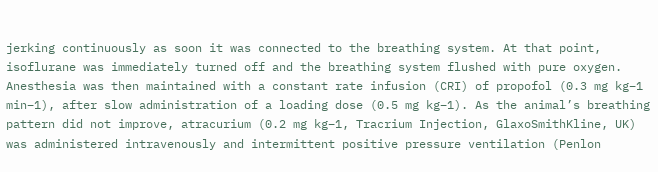jerking continuously as soon it was connected to the breathing system. At that point, isoflurane was immediately turned off and the breathing system flushed with pure oxygen. Anesthesia was then maintained with a constant rate infusion (CRI) of propofol (0.3 mg kg−1 min−1), after slow administration of a loading dose (0.5 mg kg−1). As the animal’s breathing pattern did not improve, atracurium (0.2 mg kg−1, Tracrium Injection, GlaxoSmithKline, UK) was administered intravenously and intermittent positive pressure ventilation (Penlon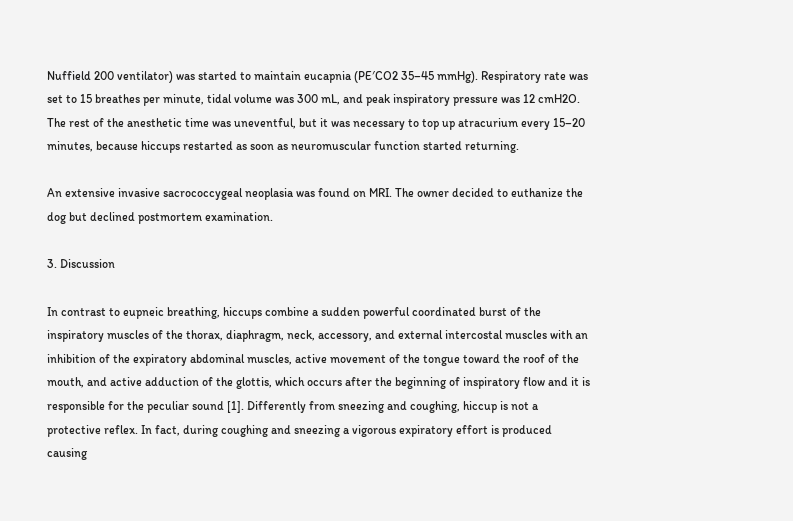Nuffield 200 ventilator) was started to maintain eucapnia (PE′CO2 35–45 mmHg). Respiratory rate was set to 15 breathes per minute, tidal volume was 300 mL, and peak inspiratory pressure was 12 cmH2O. The rest of the anesthetic time was uneventful, but it was necessary to top up atracurium every 15–20 minutes, because hiccups restarted as soon as neuromuscular function started returning.

An extensive invasive sacrococcygeal neoplasia was found on MRI. The owner decided to euthanize the dog but declined postmortem examination.

3. Discussion

In contrast to eupneic breathing, hiccups combine a sudden powerful coordinated burst of the inspiratory muscles of the thorax, diaphragm, neck, accessory, and external intercostal muscles with an inhibition of the expiratory abdominal muscles, active movement of the tongue toward the roof of the mouth, and active adduction of the glottis, which occurs after the beginning of inspiratory flow and it is responsible for the peculiar sound [1]. Differently from sneezing and coughing, hiccup is not a protective reflex. In fact, during coughing and sneezing a vigorous expiratory effort is produced causing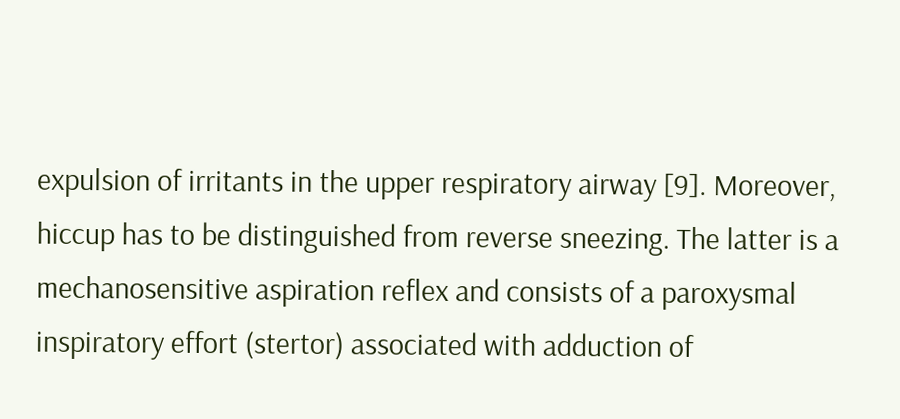expulsion of irritants in the upper respiratory airway [9]. Moreover, hiccup has to be distinguished from reverse sneezing. The latter is a mechanosensitive aspiration reflex and consists of a paroxysmal inspiratory effort (stertor) associated with adduction of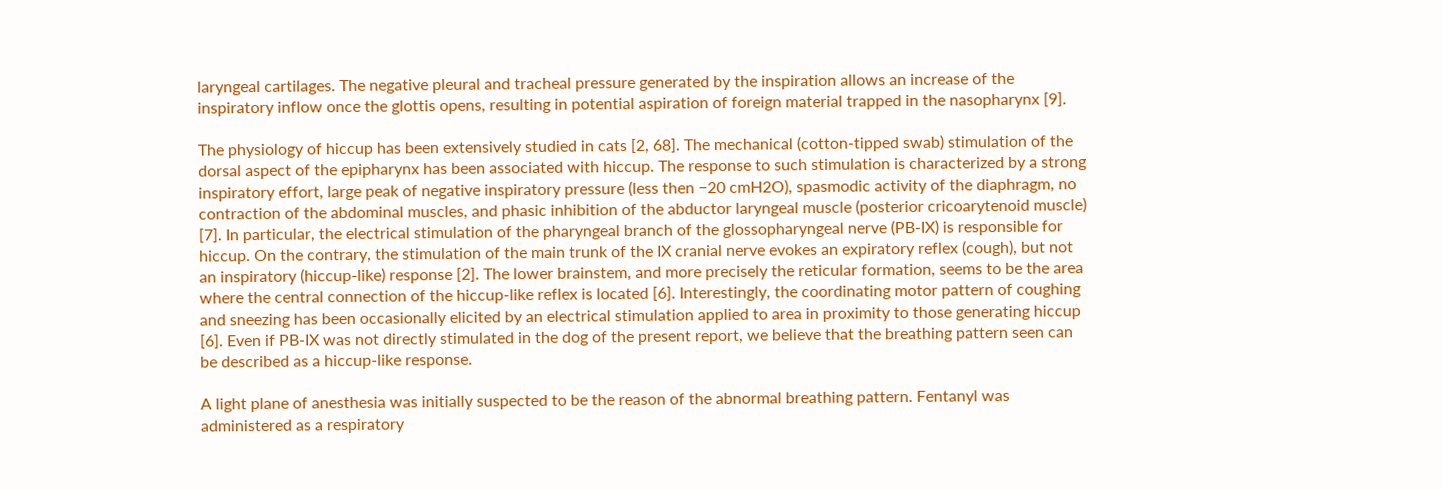laryngeal cartilages. The negative pleural and tracheal pressure generated by the inspiration allows an increase of the inspiratory inflow once the glottis opens, resulting in potential aspiration of foreign material trapped in the nasopharynx [9].

The physiology of hiccup has been extensively studied in cats [2, 68]. The mechanical (cotton-tipped swab) stimulation of the dorsal aspect of the epipharynx has been associated with hiccup. The response to such stimulation is characterized by a strong inspiratory effort, large peak of negative inspiratory pressure (less then −20 cmH2O), spasmodic activity of the diaphragm, no contraction of the abdominal muscles, and phasic inhibition of the abductor laryngeal muscle (posterior cricoarytenoid muscle) [7]. In particular, the electrical stimulation of the pharyngeal branch of the glossopharyngeal nerve (PB-IX) is responsible for hiccup. On the contrary, the stimulation of the main trunk of the IX cranial nerve evokes an expiratory reflex (cough), but not an inspiratory (hiccup-like) response [2]. The lower brainstem, and more precisely the reticular formation, seems to be the area where the central connection of the hiccup-like reflex is located [6]. Interestingly, the coordinating motor pattern of coughing and sneezing has been occasionally elicited by an electrical stimulation applied to area in proximity to those generating hiccup [6]. Even if PB-IX was not directly stimulated in the dog of the present report, we believe that the breathing pattern seen can be described as a hiccup-like response.

A light plane of anesthesia was initially suspected to be the reason of the abnormal breathing pattern. Fentanyl was administered as a respiratory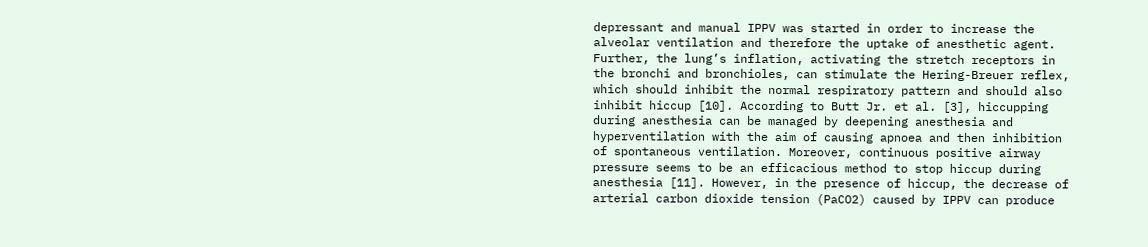depressant and manual IPPV was started in order to increase the alveolar ventilation and therefore the uptake of anesthetic agent. Further, the lung’s inflation, activating the stretch receptors in the bronchi and bronchioles, can stimulate the Hering-Breuer reflex, which should inhibit the normal respiratory pattern and should also inhibit hiccup [10]. According to Butt Jr. et al. [3], hiccupping during anesthesia can be managed by deepening anesthesia and hyperventilation with the aim of causing apnoea and then inhibition of spontaneous ventilation. Moreover, continuous positive airway pressure seems to be an efficacious method to stop hiccup during anesthesia [11]. However, in the presence of hiccup, the decrease of arterial carbon dioxide tension (PaCO2) caused by IPPV can produce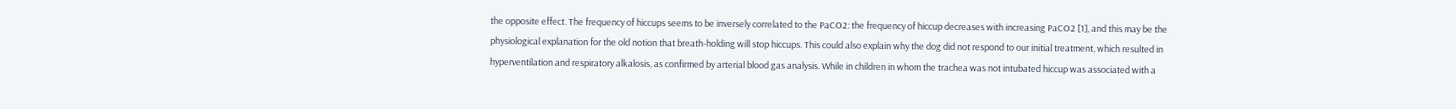the opposite effect. The frequency of hiccups seems to be inversely correlated to the PaCO2: the frequency of hiccup decreases with increasing PaCO2 [1], and this may be the physiological explanation for the old notion that breath-holding will stop hiccups. This could also explain why the dog did not respond to our initial treatment, which resulted in hyperventilation and respiratory alkalosis, as confirmed by arterial blood gas analysis. While in children in whom the trachea was not intubated hiccup was associated with a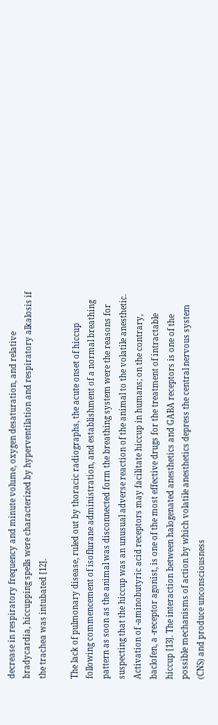decrease in respiratory frequency and minute volume, oxygen desaturation, and relative bradycardia, hiccupping spells were characterized by hyperventilation and respiratory alkalosis if the trachea was intubated [12].

The lack of pulmonary disease, ruled out by thoracic radiographs, the acute onset of hiccup following commencement of isoflurane administration, and establishment of a normal breathing pattern as soon as the animal was disconnected form the breathing system were the reasons for suspecting that the hiccup was an unusual adverse reaction of the animal to the volatile anesthetic. Activation of -aminobutyric acid receptors may facilitate hiccup in humans; on the contrary, baclofen, a -receptor agonist, is one of the most effective drugs for the treatment of intractable hiccup [13]. The interaction between halogenated anesthetics and GABA receptors is one of the possible mechanisms of action by which volatile anesthetics depress the central nervous system (CNS) and produce unconsciousness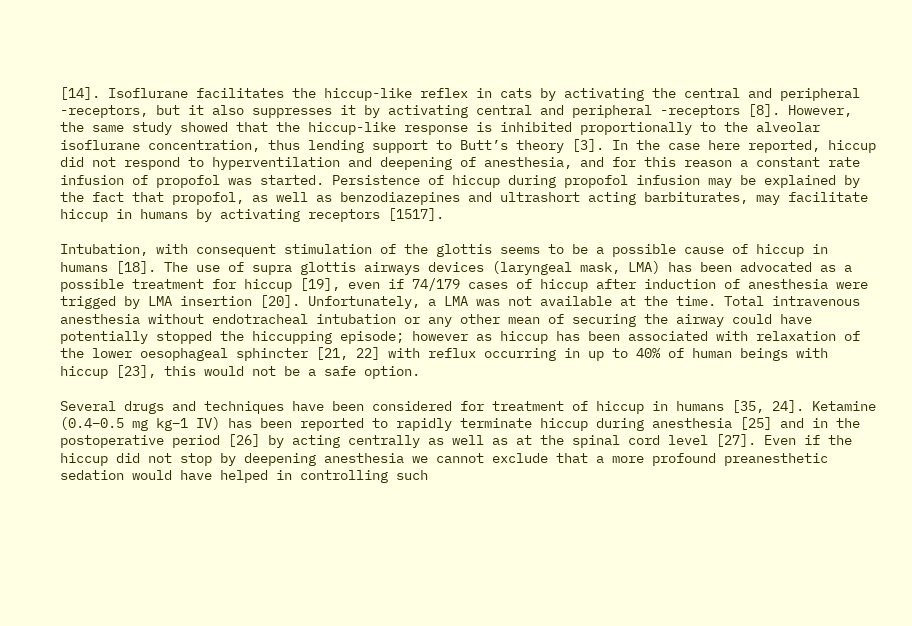[14]. Isoflurane facilitates the hiccup-like reflex in cats by activating the central and peripheral -receptors, but it also suppresses it by activating central and peripheral -receptors [8]. However, the same study showed that the hiccup-like response is inhibited proportionally to the alveolar isoflurane concentration, thus lending support to Butt’s theory [3]. In the case here reported, hiccup did not respond to hyperventilation and deepening of anesthesia, and for this reason a constant rate infusion of propofol was started. Persistence of hiccup during propofol infusion may be explained by the fact that propofol, as well as benzodiazepines and ultrashort acting barbiturates, may facilitate hiccup in humans by activating receptors [1517].

Intubation, with consequent stimulation of the glottis seems to be a possible cause of hiccup in humans [18]. The use of supra glottis airways devices (laryngeal mask, LMA) has been advocated as a possible treatment for hiccup [19], even if 74/179 cases of hiccup after induction of anesthesia were trigged by LMA insertion [20]. Unfortunately, a LMA was not available at the time. Total intravenous anesthesia without endotracheal intubation or any other mean of securing the airway could have potentially stopped the hiccupping episode; however as hiccup has been associated with relaxation of the lower oesophageal sphincter [21, 22] with reflux occurring in up to 40% of human beings with hiccup [23], this would not be a safe option.

Several drugs and techniques have been considered for treatment of hiccup in humans [35, 24]. Ketamine (0.4–0.5 mg kg−1 IV) has been reported to rapidly terminate hiccup during anesthesia [25] and in the postoperative period [26] by acting centrally as well as at the spinal cord level [27]. Even if the hiccup did not stop by deepening anesthesia we cannot exclude that a more profound preanesthetic sedation would have helped in controlling such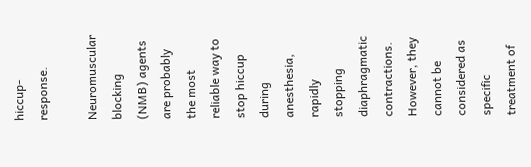hiccup-response.

Neuromuscular blocking (NMB) agents are probably the most reliable way to stop hiccup during anesthesia, rapidly stopping diaphragmatic contractions. However, they cannot be considered as specific treatment of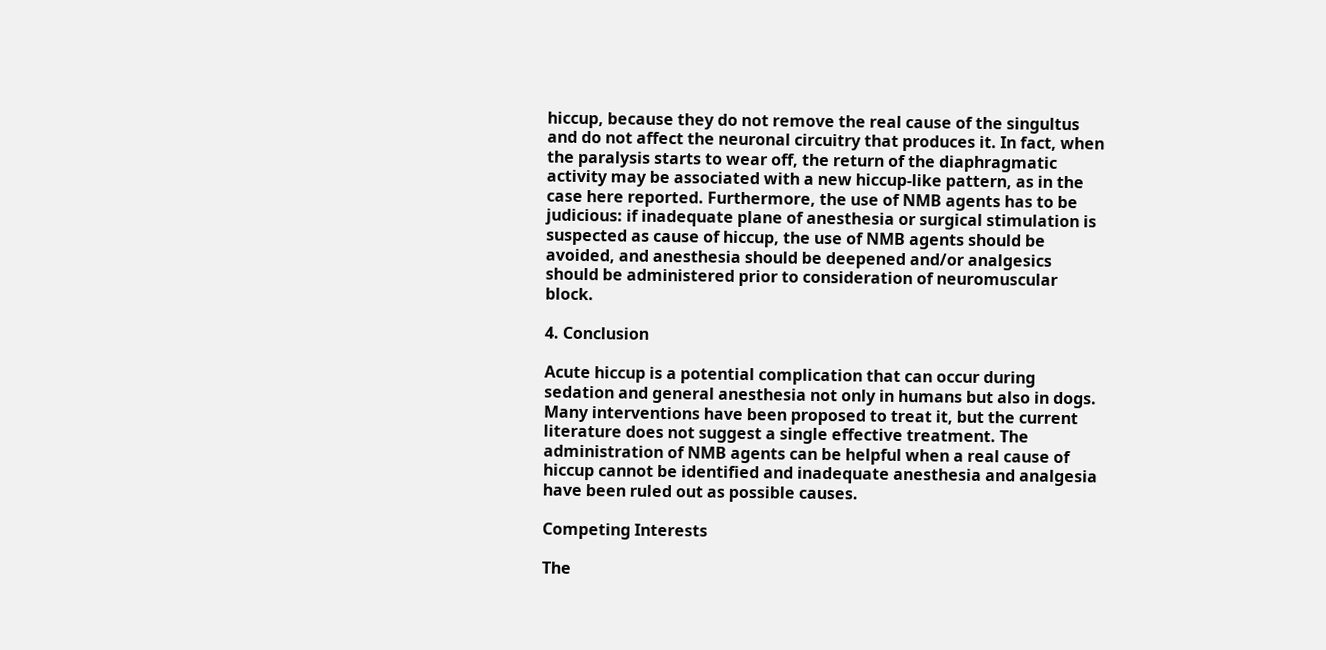hiccup, because they do not remove the real cause of the singultus and do not affect the neuronal circuitry that produces it. In fact, when the paralysis starts to wear off, the return of the diaphragmatic activity may be associated with a new hiccup-like pattern, as in the case here reported. Furthermore, the use of NMB agents has to be judicious: if inadequate plane of anesthesia or surgical stimulation is suspected as cause of hiccup, the use of NMB agents should be avoided, and anesthesia should be deepened and/or analgesics should be administered prior to consideration of neuromuscular block.

4. Conclusion

Acute hiccup is a potential complication that can occur during sedation and general anesthesia not only in humans but also in dogs. Many interventions have been proposed to treat it, but the current literature does not suggest a single effective treatment. The administration of NMB agents can be helpful when a real cause of hiccup cannot be identified and inadequate anesthesia and analgesia have been ruled out as possible causes.

Competing Interests

The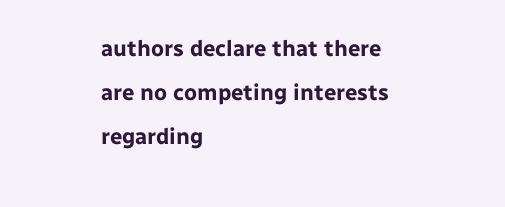authors declare that there are no competing interests regarding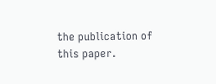the publication of this paper.